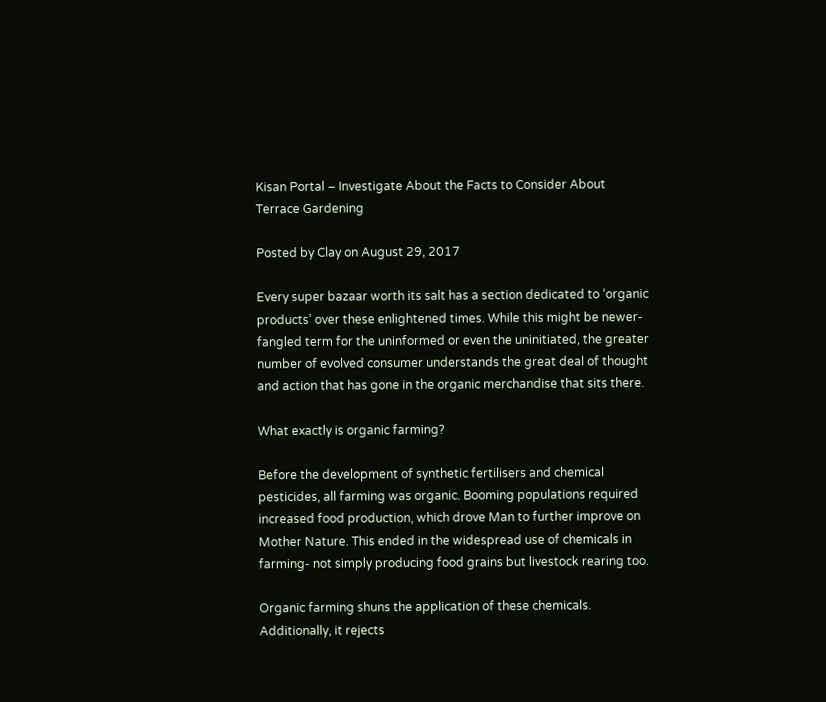Kisan Portal – Investigate About the Facts to Consider About Terrace Gardening

Posted by Clay on August 29, 2017

Every super bazaar worth its salt has a section dedicated to ‘organic products’ over these enlightened times. While this might be newer-fangled term for the uninformed or even the uninitiated, the greater number of evolved consumer understands the great deal of thought and action that has gone in the organic merchandise that sits there.

What exactly is organic farming?

Before the development of synthetic fertilisers and chemical pesticides, all farming was organic. Booming populations required increased food production, which drove Man to further improve on Mother Nature. This ended in the widespread use of chemicals in farming- not simply producing food grains but livestock rearing too.

Organic farming shuns the application of these chemicals. Additionally, it rejects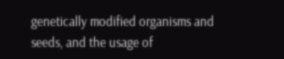genetically modified organisms and seeds, and the usage of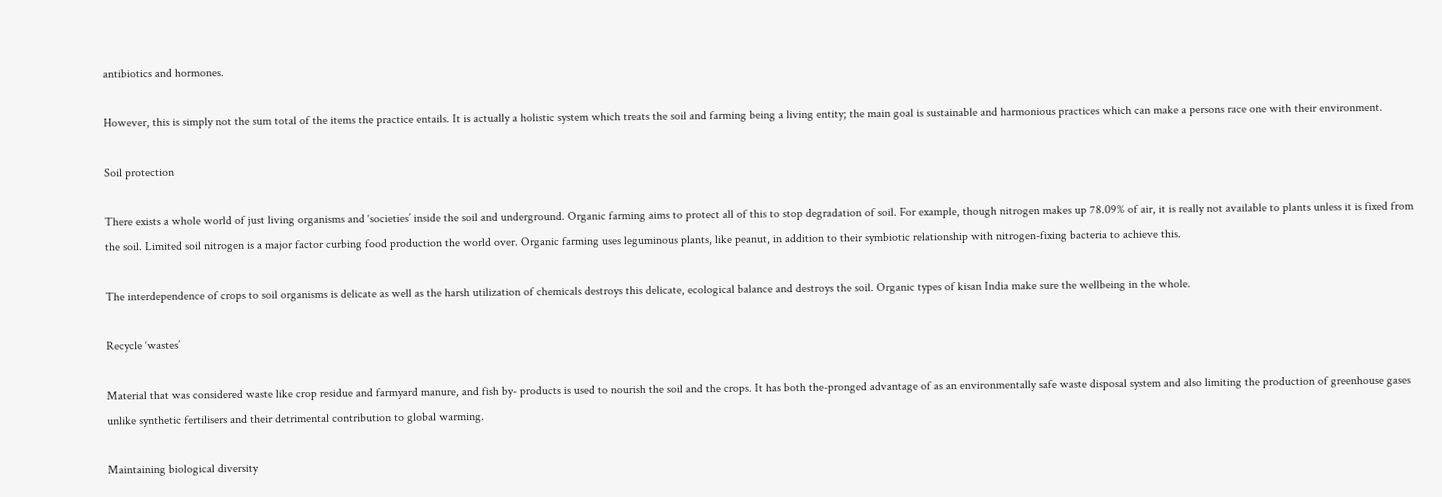antibiotics and hormones.

However, this is simply not the sum total of the items the practice entails. It is actually a holistic system which treats the soil and farming being a living entity; the main goal is sustainable and harmonious practices which can make a persons race one with their environment.

Soil protection

There exists a whole world of just living organisms and ‘societies’ inside the soil and underground. Organic farming aims to protect all of this to stop degradation of soil. For example, though nitrogen makes up 78.09% of air, it is really not available to plants unless it is fixed from the soil. Limited soil nitrogen is a major factor curbing food production the world over. Organic farming uses leguminous plants, like peanut, in addition to their symbiotic relationship with nitrogen-fixing bacteria to achieve this.

The interdependence of crops to soil organisms is delicate as well as the harsh utilization of chemicals destroys this delicate, ecological balance and destroys the soil. Organic types of kisan India make sure the wellbeing in the whole.

Recycle ‘wastes’

Material that was considered waste like crop residue and farmyard manure, and fish by- products is used to nourish the soil and the crops. It has both the-pronged advantage of as an environmentally safe waste disposal system and also limiting the production of greenhouse gases unlike synthetic fertilisers and their detrimental contribution to global warming.

Maintaining biological diversity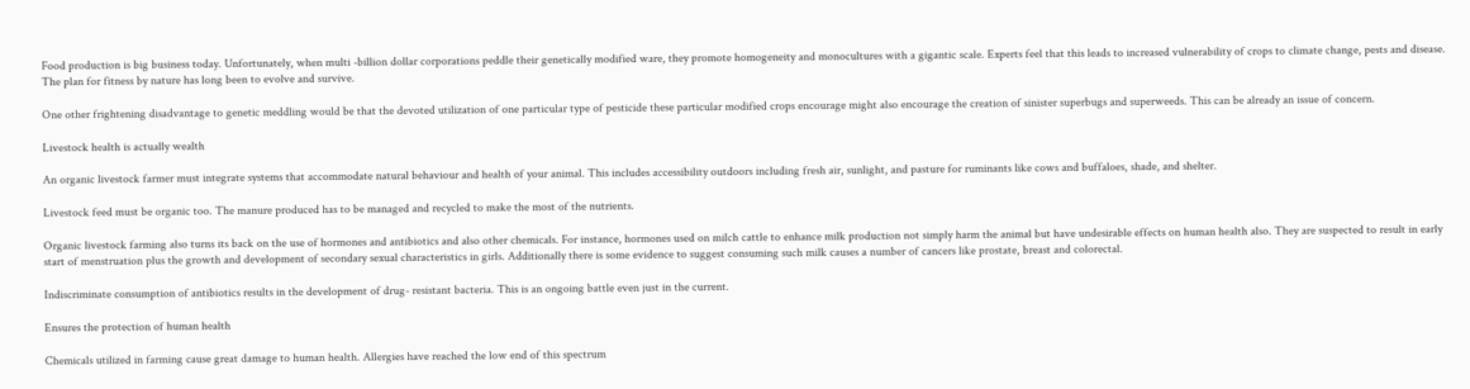Food production is big business today. Unfortunately, when multi -billion dollar corporations peddle their genetically modified ware, they promote homogeneity and monocultures with a gigantic scale. Experts feel that this leads to increased vulnerability of crops to climate change, pests and disease. The plan for fitness by nature has long been to evolve and survive.

One other frightening disadvantage to genetic meddling would be that the devoted utilization of one particular type of pesticide these particular modified crops encourage might also encourage the creation of sinister superbugs and superweeds. This can be already an issue of concern.

Livestock health is actually wealth

An organic livestock farmer must integrate systems that accommodate natural behaviour and health of your animal. This includes accessibility outdoors including fresh air, sunlight, and pasture for ruminants like cows and buffaloes, shade, and shelter.

Livestock feed must be organic too. The manure produced has to be managed and recycled to make the most of the nutrients.

Organic livestock farming also turns its back on the use of hormones and antibiotics and also other chemicals. For instance, hormones used on milch cattle to enhance milk production not simply harm the animal but have undesirable effects on human health also. They are suspected to result in early start of menstruation plus the growth and development of secondary sexual characteristics in girls. Additionally there is some evidence to suggest consuming such milk causes a number of cancers like prostate, breast and colorectal.

Indiscriminate consumption of antibiotics results in the development of drug- resistant bacteria. This is an ongoing battle even just in the current.

Ensures the protection of human health

Chemicals utilized in farming cause great damage to human health. Allergies have reached the low end of this spectrum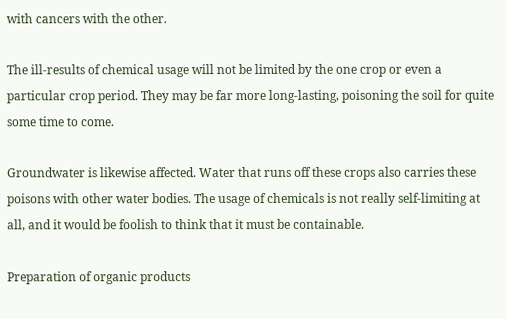with cancers with the other.

The ill-results of chemical usage will not be limited by the one crop or even a particular crop period. They may be far more long-lasting, poisoning the soil for quite some time to come.

Groundwater is likewise affected. Water that runs off these crops also carries these poisons with other water bodies. The usage of chemicals is not really self-limiting at all, and it would be foolish to think that it must be containable.

Preparation of organic products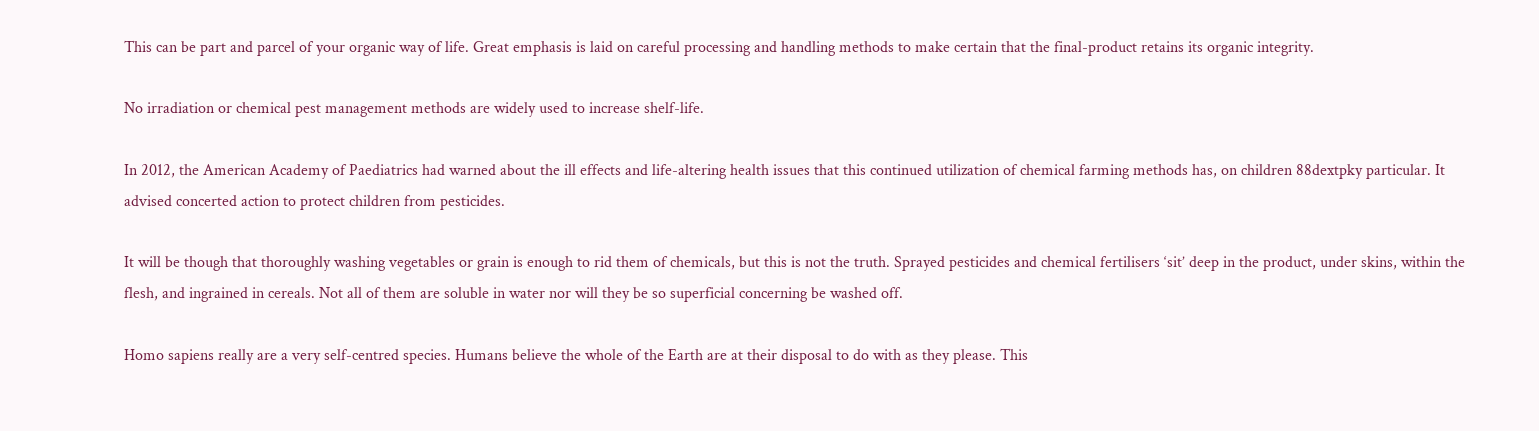This can be part and parcel of your organic way of life. Great emphasis is laid on careful processing and handling methods to make certain that the final-product retains its organic integrity.

No irradiation or chemical pest management methods are widely used to increase shelf-life.

In 2012, the American Academy of Paediatrics had warned about the ill effects and life-altering health issues that this continued utilization of chemical farming methods has, on children 88dextpky particular. It advised concerted action to protect children from pesticides.

It will be though that thoroughly washing vegetables or grain is enough to rid them of chemicals, but this is not the truth. Sprayed pesticides and chemical fertilisers ‘sit’ deep in the product, under skins, within the flesh, and ingrained in cereals. Not all of them are soluble in water nor will they be so superficial concerning be washed off.

Homo sapiens really are a very self-centred species. Humans believe the whole of the Earth are at their disposal to do with as they please. This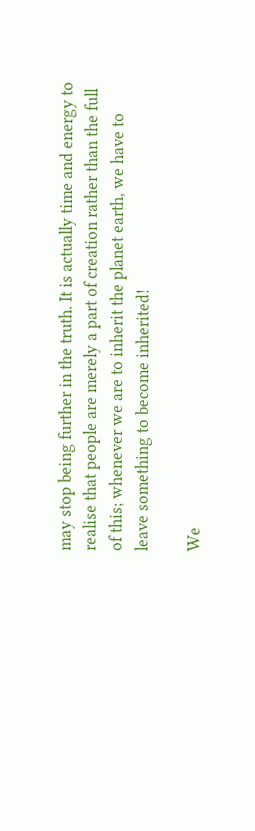may stop being further in the truth. It is actually time and energy to realise that people are merely a part of creation rather than the full of this; whenever we are to inherit the planet earth, we have to leave something to become inherited!

We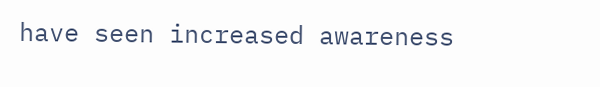have seen increased awareness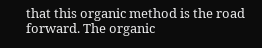that this organic method is the road forward. The organic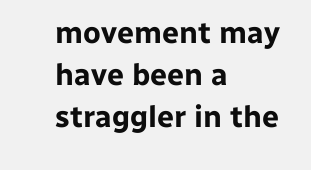movement may have been a straggler in the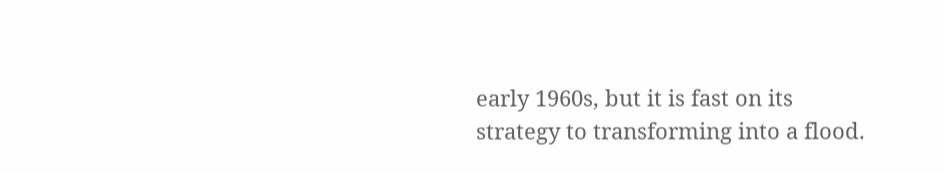early 1960s, but it is fast on its strategy to transforming into a flood.